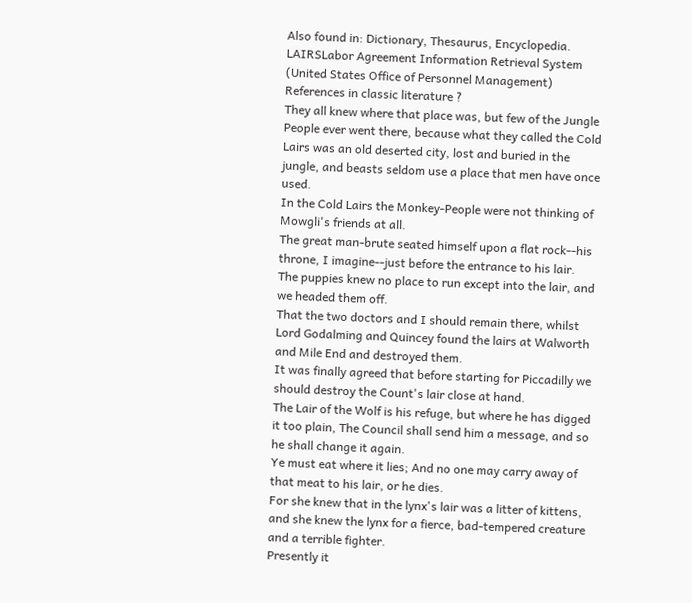Also found in: Dictionary, Thesaurus, Encyclopedia.
LAIRSLabor Agreement Information Retrieval System (United States Office of Personnel Management)
References in classic literature ?
They all knew where that place was, but few of the Jungle People ever went there, because what they called the Cold Lairs was an old deserted city, lost and buried in the jungle, and beasts seldom use a place that men have once used.
In the Cold Lairs the Monkey-People were not thinking of Mowgli's friends at all.
The great man-brute seated himself upon a flat rock--his throne, I imagine--just before the entrance to his lair.
The puppies knew no place to run except into the lair, and we headed them off.
That the two doctors and I should remain there, whilst Lord Godalming and Quincey found the lairs at Walworth and Mile End and destroyed them.
It was finally agreed that before starting for Piccadilly we should destroy the Count's lair close at hand.
The Lair of the Wolf is his refuge, but where he has digged it too plain, The Council shall send him a message, and so he shall change it again.
Ye must eat where it lies; And no one may carry away of that meat to his lair, or he dies.
For she knew that in the lynx's lair was a litter of kittens, and she knew the lynx for a fierce, bad-tempered creature and a terrible fighter.
Presently it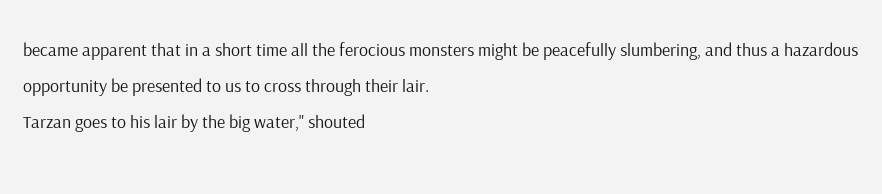became apparent that in a short time all the ferocious monsters might be peacefully slumbering, and thus a hazardous opportunity be presented to us to cross through their lair.
Tarzan goes to his lair by the big water," shouted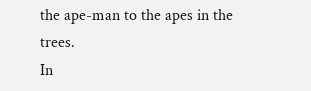the ape-man to the apes in the trees.
In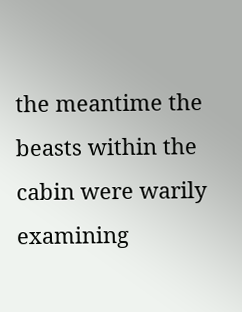the meantime the beasts within the cabin were warily examining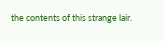the contents of this strange lair.